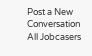Post a New Conversation
All Jobcasers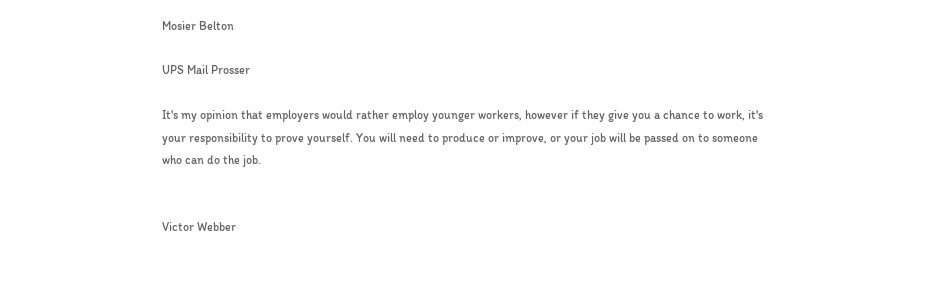Mosier Belton

UPS Mail Prosser

It's my opinion that employers would rather employ younger workers, however if they give you a chance to work, it's your responsibility to prove yourself. You will need to produce or improve, or your job will be passed on to someone who can do the job.


Victor Webber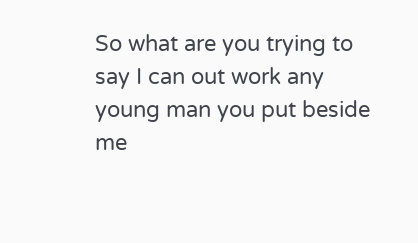So what are you trying to say I can out work any young man you put beside me